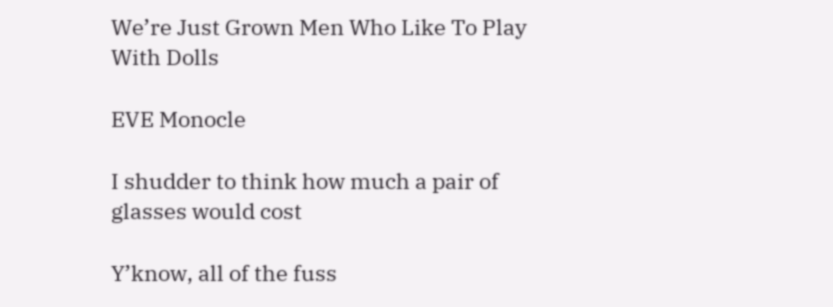We’re Just Grown Men Who Like To Play With Dolls

EVE Monocle

I shudder to think how much a pair of glasses would cost

Y’know, all of the fuss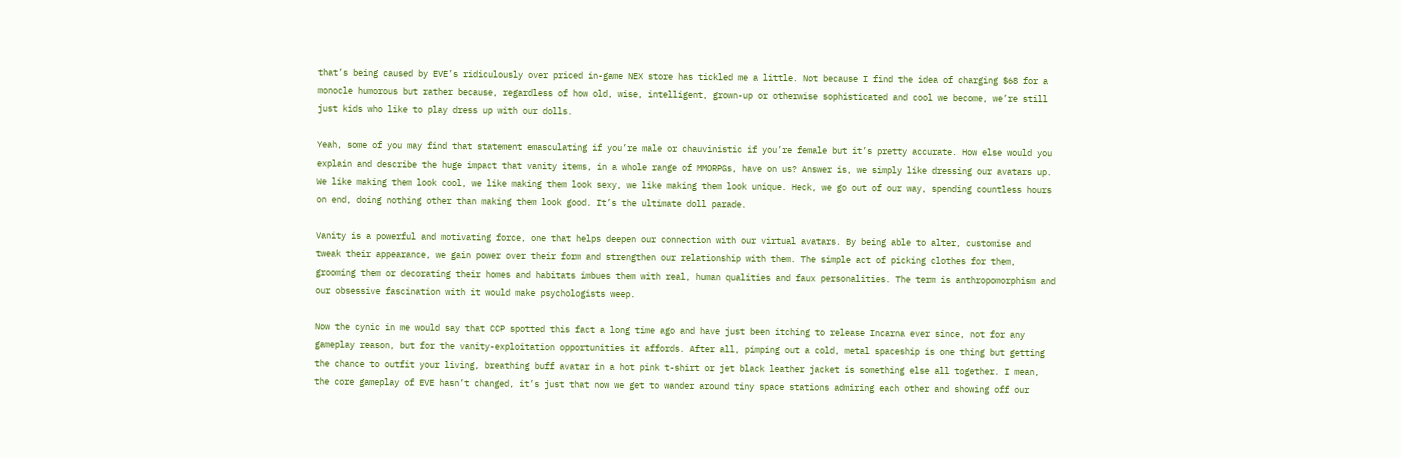that’s being caused by EVE’s ridiculously over priced in-game NEX store has tickled me a little. Not because I find the idea of charging $68 for a monocle humorous but rather because, regardless of how old, wise, intelligent, grown-up or otherwise sophisticated and cool we become, we’re still just kids who like to play dress up with our dolls.

Yeah, some of you may find that statement emasculating if you’re male or chauvinistic if you’re female but it’s pretty accurate. How else would you explain and describe the huge impact that vanity items, in a whole range of MMORPGs, have on us? Answer is, we simply like dressing our avatars up. We like making them look cool, we like making them look sexy, we like making them look unique. Heck, we go out of our way, spending countless hours on end, doing nothing other than making them look good. It’s the ultimate doll parade.

Vanity is a powerful and motivating force, one that helps deepen our connection with our virtual avatars. By being able to alter, customise and tweak their appearance, we gain power over their form and strengthen our relationship with them. The simple act of picking clothes for them, grooming them or decorating their homes and habitats imbues them with real, human qualities and faux personalities. The term is anthropomorphism and our obsessive fascination with it would make psychologists weep.

Now the cynic in me would say that CCP spotted this fact a long time ago and have just been itching to release Incarna ever since, not for any gameplay reason, but for the vanity-exploitation opportunities it affords. After all, pimping out a cold, metal spaceship is one thing but getting the chance to outfit your living, breathing buff avatar in a hot pink t-shirt or jet black leather jacket is something else all together. I mean, the core gameplay of EVE hasn’t changed, it’s just that now we get to wander around tiny space stations admiring each other and showing off our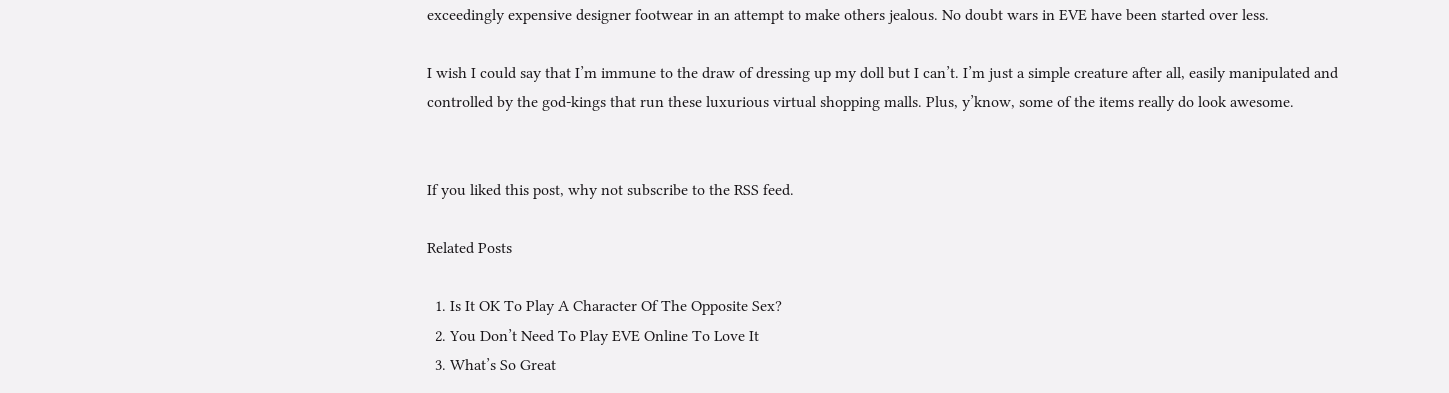exceedingly expensive designer footwear in an attempt to make others jealous. No doubt wars in EVE have been started over less.

I wish I could say that I’m immune to the draw of dressing up my doll but I can’t. I’m just a simple creature after all, easily manipulated and controlled by the god-kings that run these luxurious virtual shopping malls. Plus, y’know, some of the items really do look awesome.


If you liked this post, why not subscribe to the RSS feed.

Related Posts

  1. Is It OK To Play A Character Of The Opposite Sex?
  2. You Don’t Need To Play EVE Online To Love It
  3. What’s So Great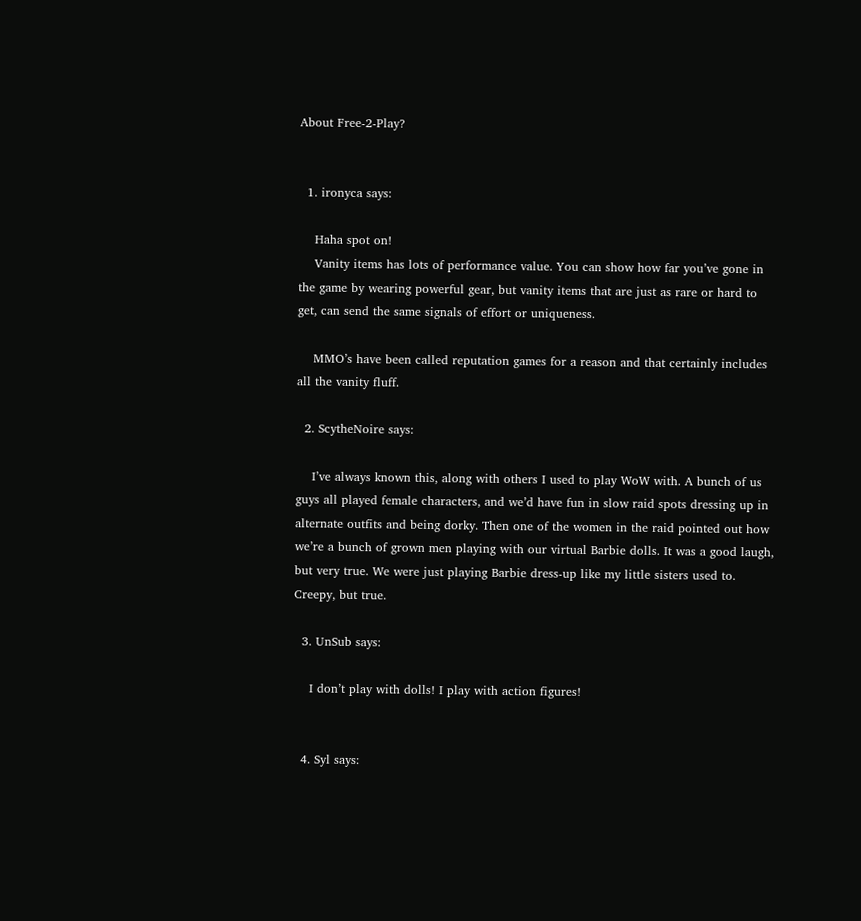About Free-2-Play?


  1. ironyca says:

    Haha spot on!
    Vanity items has lots of performance value. You can show how far you’ve gone in the game by wearing powerful gear, but vanity items that are just as rare or hard to get, can send the same signals of effort or uniqueness.

    MMO’s have been called reputation games for a reason and that certainly includes all the vanity fluff.

  2. ScytheNoire says:

    I’ve always known this, along with others I used to play WoW with. A bunch of us guys all played female characters, and we’d have fun in slow raid spots dressing up in alternate outfits and being dorky. Then one of the women in the raid pointed out how we’re a bunch of grown men playing with our virtual Barbie dolls. It was a good laugh, but very true. We were just playing Barbie dress-up like my little sisters used to. Creepy, but true.

  3. UnSub says:

    I don’t play with dolls! I play with action figures!


  4. Syl says: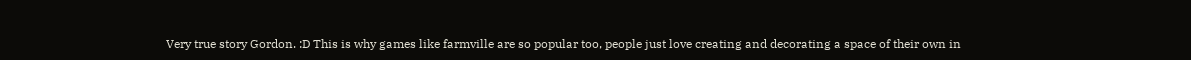Very true story Gordon. :D This is why games like farmville are so popular too, people just love creating and decorating a space of their own in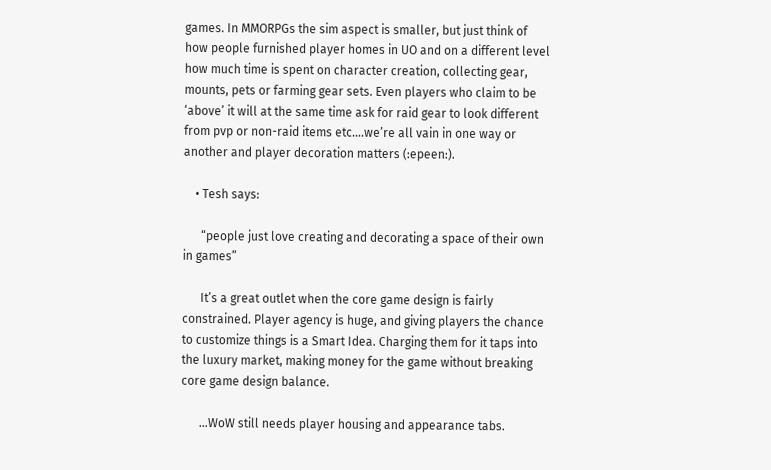games. In MMORPGs the sim aspect is smaller, but just think of how people furnished player homes in UO and on a different level how much time is spent on character creation, collecting gear, mounts, pets or farming gear sets. Even players who claim to be ‘above’ it will at the same time ask for raid gear to look different from pvp or non-raid items etc….we’re all vain in one way or another and player decoration matters (:epeen:).

    • Tesh says:

      “people just love creating and decorating a space of their own in games”

      It’s a great outlet when the core game design is fairly constrained. Player agency is huge, and giving players the chance to customize things is a Smart Idea. Charging them for it taps into the luxury market, making money for the game without breaking core game design balance.

      …WoW still needs player housing and appearance tabs.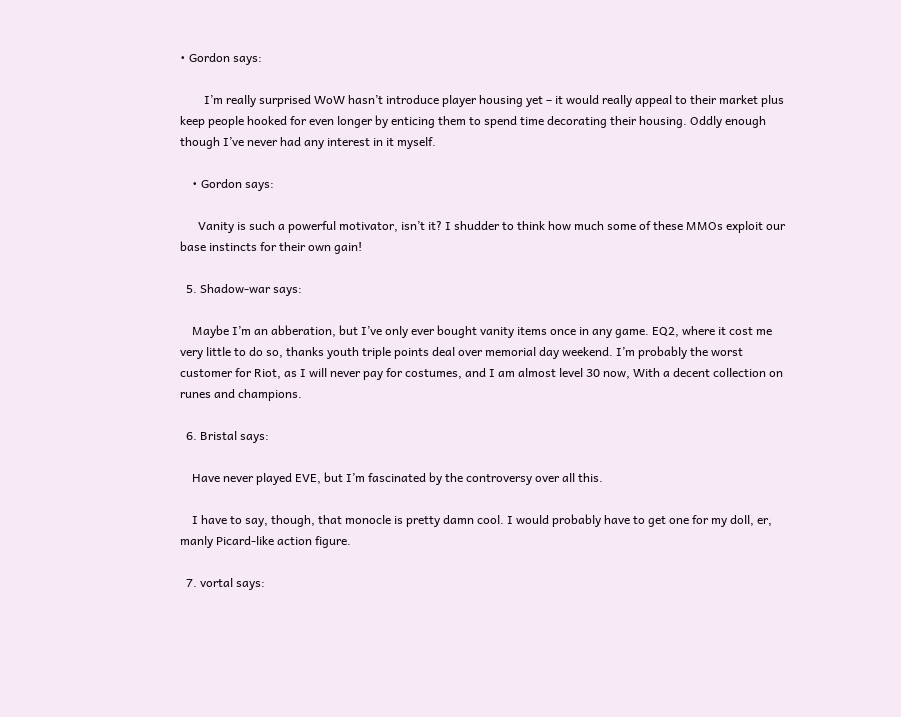• Gordon says:

        I’m really surprised WoW hasn’t introduce player housing yet – it would really appeal to their market plus keep people hooked for even longer by enticing them to spend time decorating their housing. Oddly enough though I’ve never had any interest in it myself.

    • Gordon says:

      Vanity is such a powerful motivator, isn’t it? I shudder to think how much some of these MMOs exploit our base instincts for their own gain!

  5. Shadow-war says:

    Maybe I’m an abberation, but I’ve only ever bought vanity items once in any game. EQ2, where it cost me very little to do so, thanks youth triple points deal over memorial day weekend. I’m probably the worst customer for Riot, as I will never pay for costumes, and I am almost level 30 now, With a decent collection on runes and champions.

  6. Bristal says:

    Have never played EVE, but I’m fascinated by the controversy over all this.

    I have to say, though, that monocle is pretty damn cool. I would probably have to get one for my doll, er, manly Picard-like action figure.

  7. vortal says: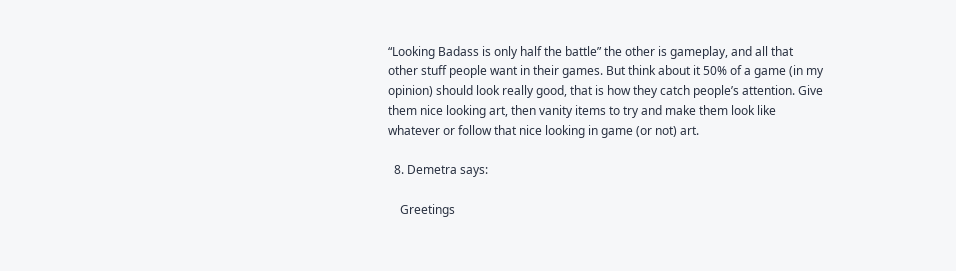“Looking Badass is only half the battle” the other is gameplay, and all that other stuff people want in their games. But think about it 50% of a game (in my opinion) should look really good, that is how they catch people’s attention. Give them nice looking art, then vanity items to try and make them look like whatever or follow that nice looking in game (or not) art.

  8. Demetra says:

    Greetings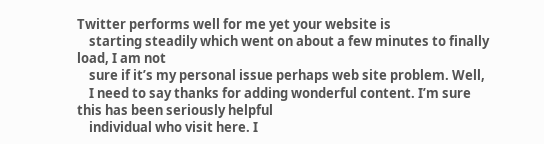Twitter performs well for me yet your website is
    starting steadily which went on about a few minutes to finally load, I am not
    sure if it’s my personal issue perhaps web site problem. Well,
    I need to say thanks for adding wonderful content. I’m sure this has been seriously helpful
    individual who visit here. I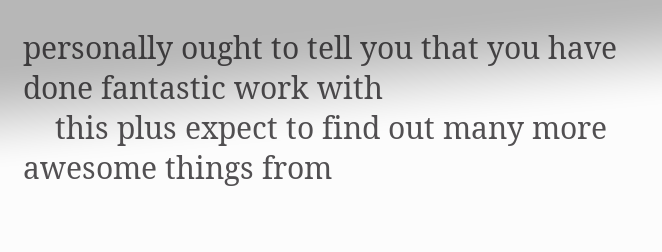personally ought to tell you that you have done fantastic work with
    this plus expect to find out many more awesome things from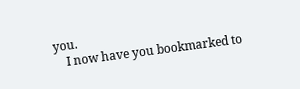you.
    I now have you bookmarked to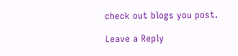check out blogs you post.

Leave a Reply